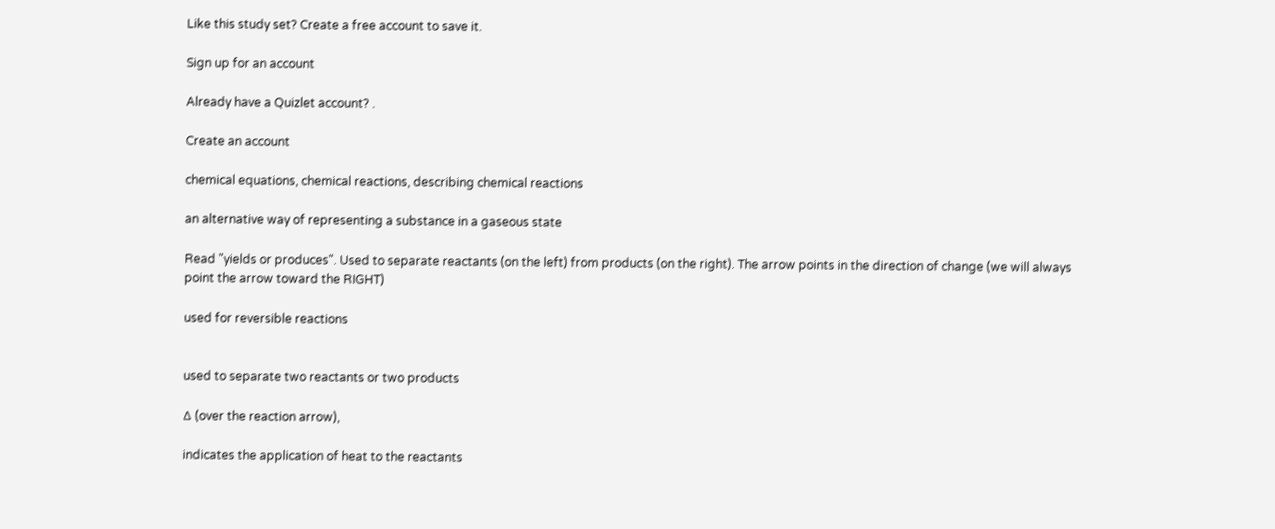Like this study set? Create a free account to save it.

Sign up for an account

Already have a Quizlet account? .

Create an account

chemical equations, chemical reactions, describing chemical reactions

an alternative way of representing a substance in a gaseous state

Read "yields or produces". Used to separate reactants (on the left) from products (on the right). The arrow points in the direction of change (we will always point the arrow toward the RIGHT)

used for reversible reactions


used to separate two reactants or two products

∆ (over the reaction arrow),

indicates the application of heat to the reactants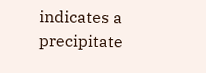indicates a precipitate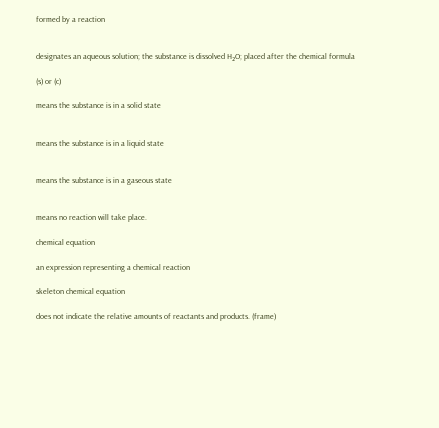formed by a reaction


designates an aqueous solution; the substance is dissolved H₂O; placed after the chemical formula

(s) or (c)

means the substance is in a solid state


means the substance is in a liquid state


means the substance is in a gaseous state


means no reaction will take place.

chemical equation

an expression representing a chemical reaction

skeleton chemical equation

does not indicate the relative amounts of reactants and products. (frame)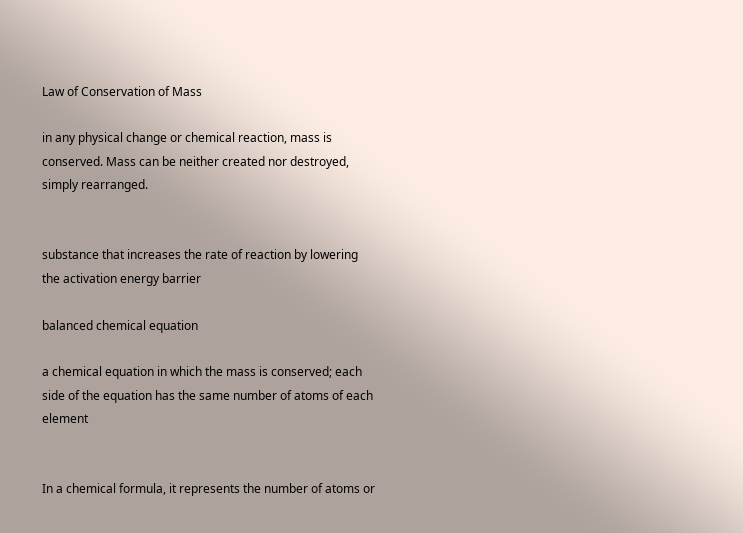Law of Conservation of Mass

in any physical change or chemical reaction, mass is conserved. Mass can be neither created nor destroyed, simply rearranged.


substance that increases the rate of reaction by lowering the activation energy barrier

balanced chemical equation

a chemical equation in which the mass is conserved; each side of the equation has the same number of atoms of each element


In a chemical formula, it represents the number of atoms or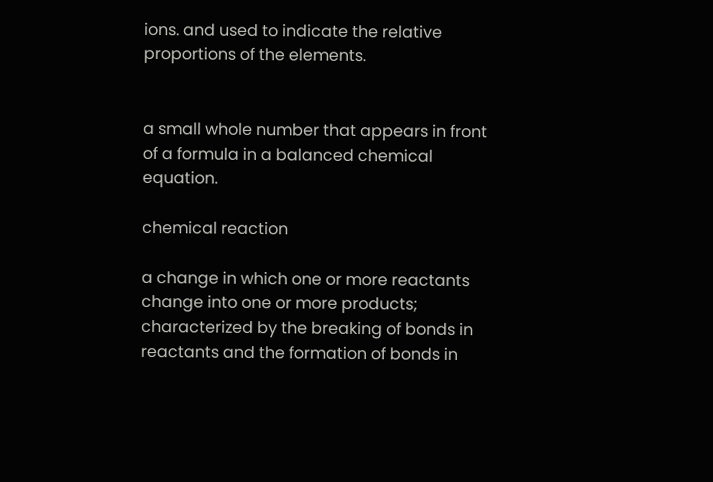ions. and used to indicate the relative proportions of the elements.


a small whole number that appears in front of a formula in a balanced chemical equation.

chemical reaction

a change in which one or more reactants change into one or more products; characterized by the breaking of bonds in reactants and the formation of bonds in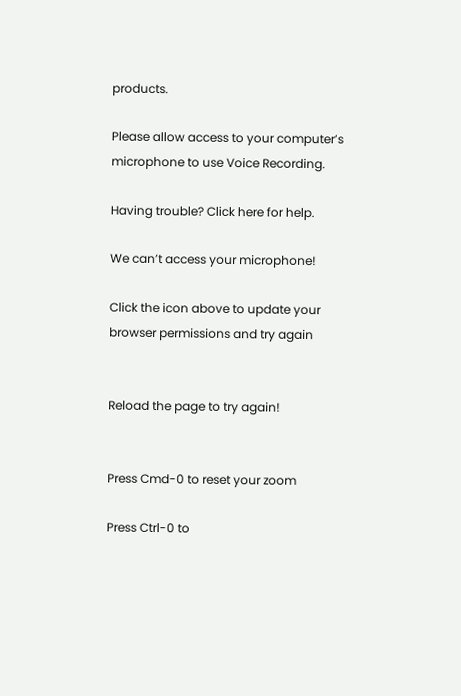products.

Please allow access to your computer’s microphone to use Voice Recording.

Having trouble? Click here for help.

We can’t access your microphone!

Click the icon above to update your browser permissions and try again


Reload the page to try again!


Press Cmd-0 to reset your zoom

Press Ctrl-0 to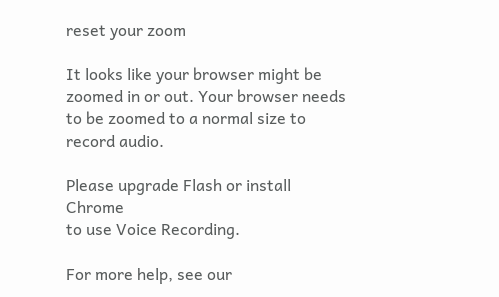reset your zoom

It looks like your browser might be zoomed in or out. Your browser needs to be zoomed to a normal size to record audio.

Please upgrade Flash or install Chrome
to use Voice Recording.

For more help, see our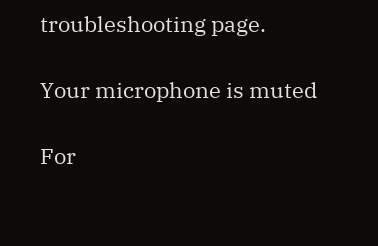troubleshooting page.

Your microphone is muted

For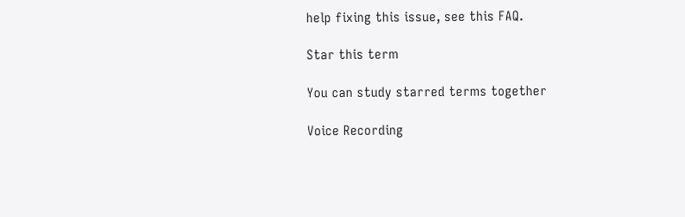help fixing this issue, see this FAQ.

Star this term

You can study starred terms together

Voice Recording